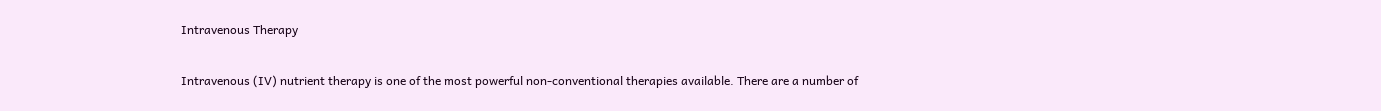Intravenous Therapy

Intravenous (IV) nutrient therapy is one of the most powerful non-conventional therapies available. There are a number of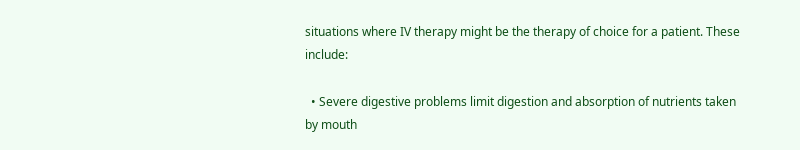situations where IV therapy might be the therapy of choice for a patient. These include:

  • Severe digestive problems limit digestion and absorption of nutrients taken by mouth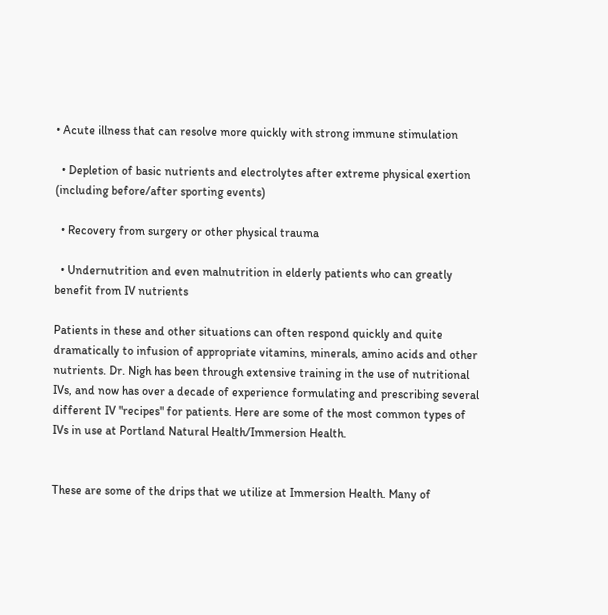• Acute illness that can resolve more quickly with strong immune stimulation

  • Depletion of basic nutrients and electrolytes after extreme physical exertion (including before/after sporting events)

  • Recovery from surgery or other physical trauma

  • Undernutrition and even malnutrition in elderly patients who can greatly benefit from IV nutrients

Patients in these and other situations can often respond quickly and quite dramatically to infusion of appropriate vitamins, minerals, amino acids and other nutrients. Dr. Nigh has been through extensive training in the use of nutritional IVs, and now has over a decade of experience formulating and prescribing several different IV "recipes" for patients. Here are some of the most common types of IVs in use at Portland Natural Health/Immersion Health.


These are some of the drips that we utilize at Immersion Health. Many of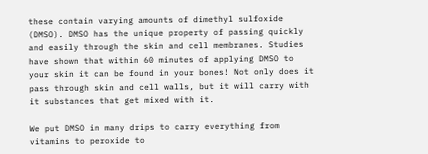these contain varying amounts of dimethyl sulfoxide (DMSO). DMSO has the unique property of passing quickly and easily through the skin and cell membranes. Studies have shown that within 60 minutes of applying DMSO to your skin it can be found in your bones! Not only does it pass through skin and cell walls, but it will carry with it substances that get mixed with it.

We put DMSO in many drips to carry everything from vitamins to peroxide to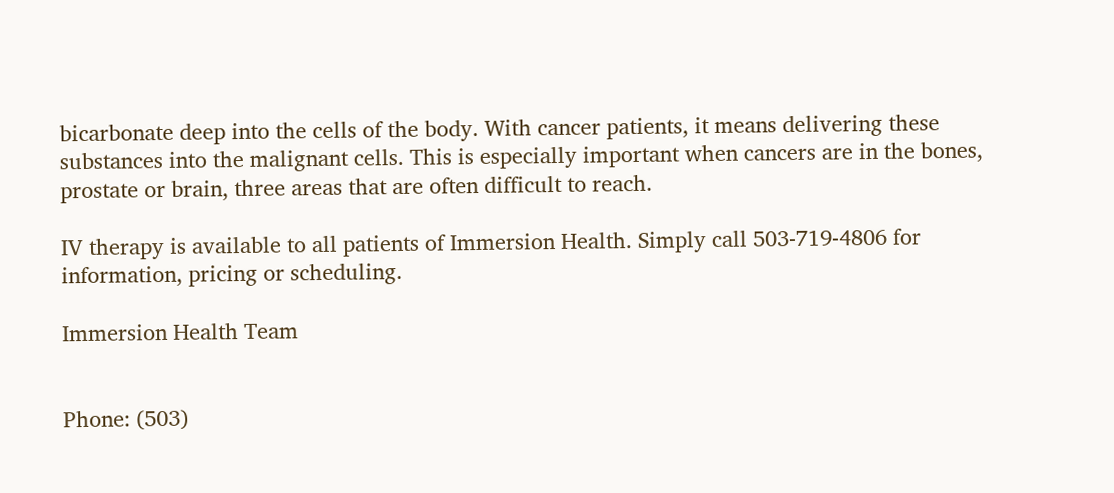bicarbonate deep into the cells of the body. With cancer patients, it means delivering these substances into the malignant cells. This is especially important when cancers are in the bones, prostate or brain, three areas that are often difficult to reach.

IV therapy is available to all patients of Immersion Health. Simply call 503-719-4806 for information, pricing or scheduling.

Immersion Health Team


Phone: (503)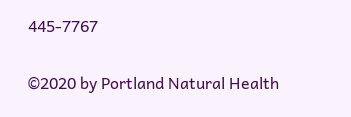445-7767

©2020 by Portland Natural Health